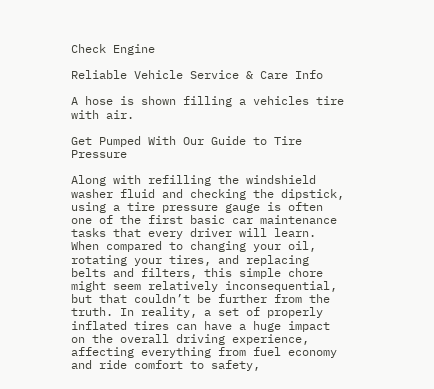Check Engine

Reliable Vehicle Service & Care Info

A hose is shown filling a vehicles tire with air.

Get Pumped With Our Guide to Tire Pressure

Along with refilling the windshield washer fluid and checking the dipstick, using a tire pressure gauge is often one of the first basic car maintenance tasks that every driver will learn. When compared to changing your oil, rotating your tires, and replacing belts and filters, this simple chore might seem relatively inconsequential, but that couldn’t be further from the truth. In reality, a set of properly inflated tires can have a huge impact on the overall driving experience, affecting everything from fuel economy and ride comfort to safety,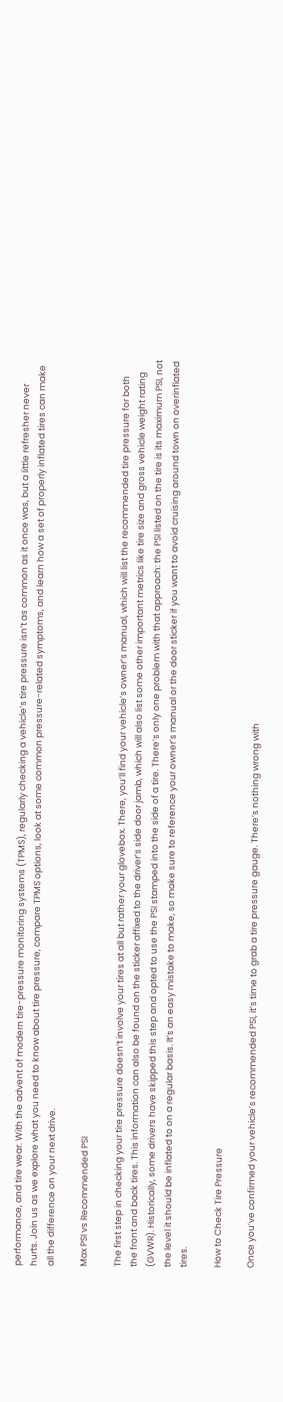performance, and tire wear. With the advent of modern tire-pressure monitoring systems (TPMS), regularly checking a vehicle’s tire pressure isn’t as common as it once was, but a little refresher never hurts. Join us as we explore what you need to know about tire pressure, compare TPMS options, look at some common pressure-related symptoms, and learn how a set of properly inflated tires can make all the difference on your next drive.

Max PSI vs Recommended PSI

The first step in checking your tire pressure doesn’t involve your tires at all but rather your glovebox. There, you’ll find your vehicle’s owner’s manual, which will list the recommended tire pressure for both the front and back tires. This information can also be found on the sticker affixed to the driver’s side door jamb, which will also list some other important metrics like tire size and gross vehicle weight rating (GVWR). Historically, some drivers have skipped this step and opted to use the PSI stamped into the side of a tire. There’s only one problem with that approach: the PSI listed on the tire is its maximum PSI, not the level it should be inflated to on a regular basis. It’s an easy mistake to make, so make sure to reference your owner’s manual or the door sticker if you want to avoid cruising around town on overinflated tires.

How to Check Tire Pressure

Once you’ve confirmed your vehicle’s recommended PSI, it’s time to grab a tire pressure gauge. There’s nothing wrong with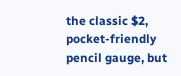the classic $2, pocket-friendly pencil gauge, but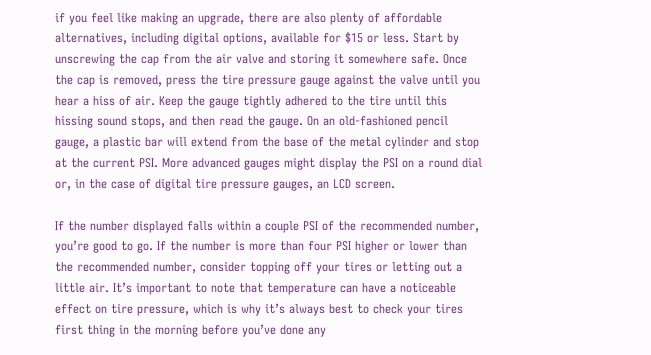if you feel like making an upgrade, there are also plenty of affordable alternatives, including digital options, available for $15 or less. Start by unscrewing the cap from the air valve and storing it somewhere safe. Once the cap is removed, press the tire pressure gauge against the valve until you hear a hiss of air. Keep the gauge tightly adhered to the tire until this hissing sound stops, and then read the gauge. On an old-fashioned pencil gauge, a plastic bar will extend from the base of the metal cylinder and stop at the current PSI. More advanced gauges might display the PSI on a round dial or, in the case of digital tire pressure gauges, an LCD screen.

If the number displayed falls within a couple PSI of the recommended number, you’re good to go. If the number is more than four PSI higher or lower than the recommended number, consider topping off your tires or letting out a little air. It’s important to note that temperature can have a noticeable effect on tire pressure, which is why it’s always best to check your tires first thing in the morning before you’ve done any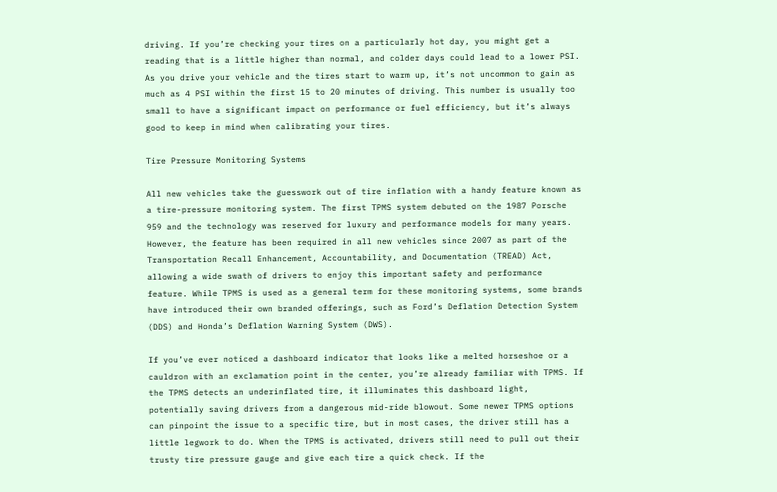driving. If you’re checking your tires on a particularly hot day, you might get a reading that is a little higher than normal, and colder days could lead to a lower PSI. As you drive your vehicle and the tires start to warm up, it’s not uncommon to gain as much as 4 PSI within the first 15 to 20 minutes of driving. This number is usually too small to have a significant impact on performance or fuel efficiency, but it’s always good to keep in mind when calibrating your tires.

Tire Pressure Monitoring Systems

All new vehicles take the guesswork out of tire inflation with a handy feature known as a tire-pressure monitoring system. The first TPMS system debuted on the 1987 Porsche 959 and the technology was reserved for luxury and performance models for many years. However, the feature has been required in all new vehicles since 2007 as part of the Transportation Recall Enhancement, Accountability, and Documentation (TREAD) Act, allowing a wide swath of drivers to enjoy this important safety and performance feature. While TPMS is used as a general term for these monitoring systems, some brands have introduced their own branded offerings, such as Ford’s Deflation Detection System (DDS) and Honda’s Deflation Warning System (DWS).

If you’ve ever noticed a dashboard indicator that looks like a melted horseshoe or a cauldron with an exclamation point in the center, you’re already familiar with TPMS. If the TPMS detects an underinflated tire, it illuminates this dashboard light, potentially saving drivers from a dangerous mid-ride blowout. Some newer TPMS options can pinpoint the issue to a specific tire, but in most cases, the driver still has a little legwork to do. When the TPMS is activated, drivers still need to pull out their trusty tire pressure gauge and give each tire a quick check. If the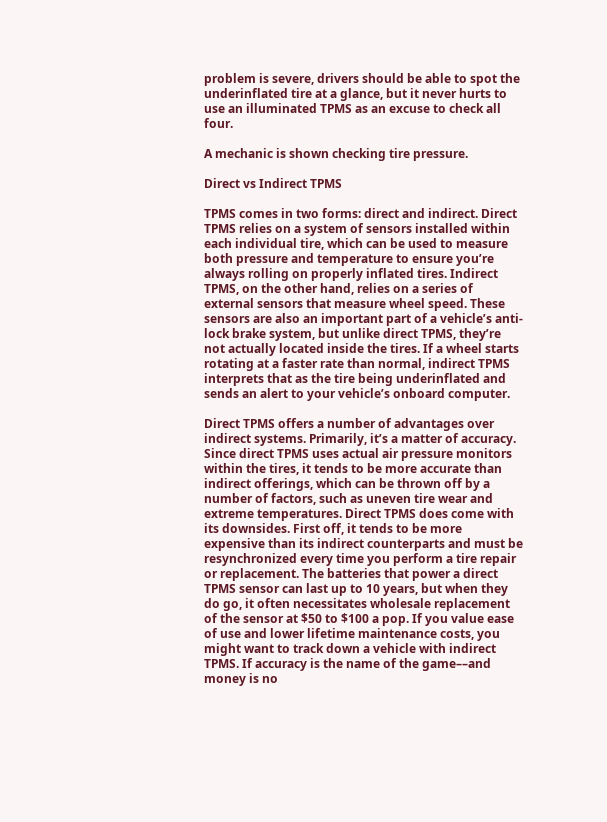problem is severe, drivers should be able to spot the underinflated tire at a glance, but it never hurts to use an illuminated TPMS as an excuse to check all four.

A mechanic is shown checking tire pressure.

Direct vs Indirect TPMS

TPMS comes in two forms: direct and indirect. Direct TPMS relies on a system of sensors installed within each individual tire, which can be used to measure both pressure and temperature to ensure you’re always rolling on properly inflated tires. Indirect TPMS, on the other hand, relies on a series of external sensors that measure wheel speed. These sensors are also an important part of a vehicle’s anti-lock brake system, but unlike direct TPMS, they’re not actually located inside the tires. If a wheel starts rotating at a faster rate than normal, indirect TPMS interprets that as the tire being underinflated and sends an alert to your vehicle’s onboard computer.

Direct TPMS offers a number of advantages over indirect systems. Primarily, it’s a matter of accuracy. Since direct TPMS uses actual air pressure monitors within the tires, it tends to be more accurate than indirect offerings, which can be thrown off by a number of factors, such as uneven tire wear and extreme temperatures. Direct TPMS does come with its downsides. First off, it tends to be more expensive than its indirect counterparts and must be resynchronized every time you perform a tire repair or replacement. The batteries that power a direct TPMS sensor can last up to 10 years, but when they do go, it often necessitates wholesale replacement of the sensor at $50 to $100 a pop. If you value ease of use and lower lifetime maintenance costs, you might want to track down a vehicle with indirect TPMS. If accuracy is the name of the game––and money is no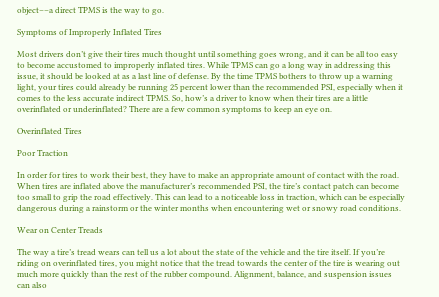object––a direct TPMS is the way to go.

Symptoms of Improperly Inflated Tires

Most drivers don’t give their tires much thought until something goes wrong, and it can be all too easy to become accustomed to improperly inflated tires. While TPMS can go a long way in addressing this issue, it should be looked at as a last line of defense. By the time TPMS bothers to throw up a warning light, your tires could already be running 25 percent lower than the recommended PSI, especially when it comes to the less accurate indirect TPMS. So, how’s a driver to know when their tires are a little overinflated or underinflated? There are a few common symptoms to keep an eye on.

Overinflated Tires

Poor Traction

In order for tires to work their best, they have to make an appropriate amount of contact with the road. When tires are inflated above the manufacturer’s recommended PSI, the tire’s contact patch can become too small to grip the road effectively. This can lead to a noticeable loss in traction, which can be especially dangerous during a rainstorm or the winter months when encountering wet or snowy road conditions.

Wear on Center Treads

The way a tire’s tread wears can tell us a lot about the state of the vehicle and the tire itself. If you’re riding on overinflated tires, you might notice that the tread towards the center of the tire is wearing out much more quickly than the rest of the rubber compound. Alignment, balance, and suspension issues can also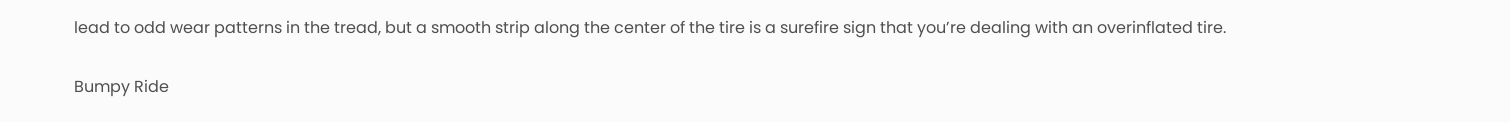lead to odd wear patterns in the tread, but a smooth strip along the center of the tire is a surefire sign that you’re dealing with an overinflated tire.

Bumpy Ride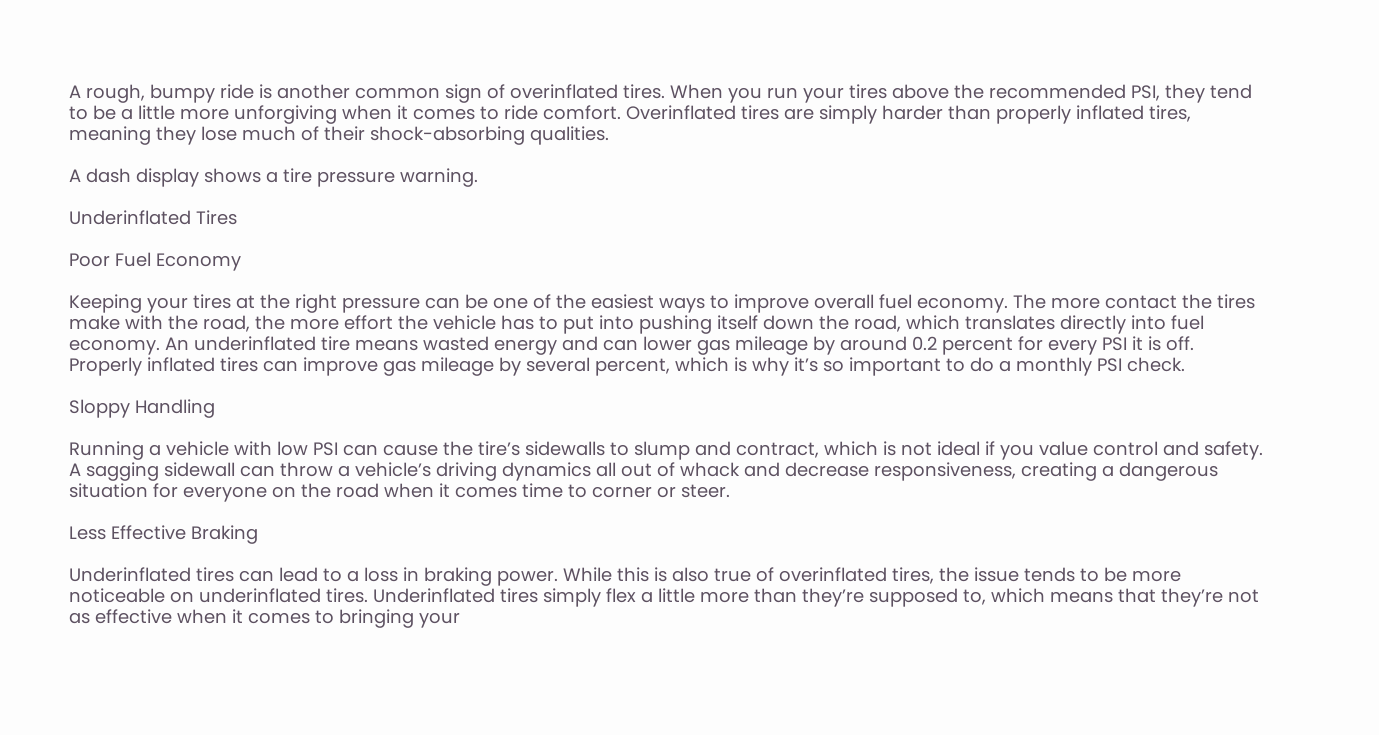A rough, bumpy ride is another common sign of overinflated tires. When you run your tires above the recommended PSI, they tend to be a little more unforgiving when it comes to ride comfort. Overinflated tires are simply harder than properly inflated tires, meaning they lose much of their shock-absorbing qualities.

A dash display shows a tire pressure warning.

Underinflated Tires

Poor Fuel Economy

Keeping your tires at the right pressure can be one of the easiest ways to improve overall fuel economy. The more contact the tires make with the road, the more effort the vehicle has to put into pushing itself down the road, which translates directly into fuel economy. An underinflated tire means wasted energy and can lower gas mileage by around 0.2 percent for every PSI it is off. Properly inflated tires can improve gas mileage by several percent, which is why it’s so important to do a monthly PSI check.

Sloppy Handling

Running a vehicle with low PSI can cause the tire’s sidewalls to slump and contract, which is not ideal if you value control and safety. A sagging sidewall can throw a vehicle’s driving dynamics all out of whack and decrease responsiveness, creating a dangerous situation for everyone on the road when it comes time to corner or steer.

Less Effective Braking

Underinflated tires can lead to a loss in braking power. While this is also true of overinflated tires, the issue tends to be more noticeable on underinflated tires. Underinflated tires simply flex a little more than they’re supposed to, which means that they’re not as effective when it comes to bringing your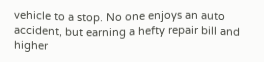vehicle to a stop. No one enjoys an auto accident, but earning a hefty repair bill and higher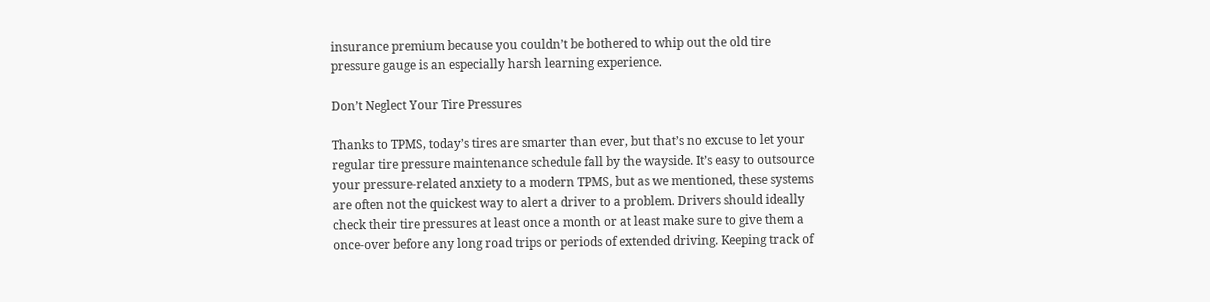insurance premium because you couldn’t be bothered to whip out the old tire pressure gauge is an especially harsh learning experience.

Don’t Neglect Your Tire Pressures

Thanks to TPMS, today’s tires are smarter than ever, but that’s no excuse to let your regular tire pressure maintenance schedule fall by the wayside. It’s easy to outsource your pressure-related anxiety to a modern TPMS, but as we mentioned, these systems are often not the quickest way to alert a driver to a problem. Drivers should ideally check their tire pressures at least once a month or at least make sure to give them a once-over before any long road trips or periods of extended driving. Keeping track of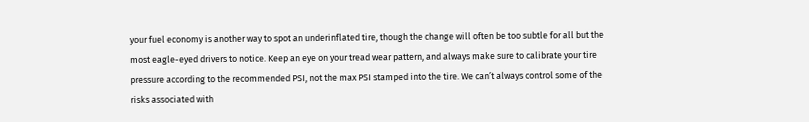your fuel economy is another way to spot an underinflated tire, though the change will often be too subtle for all but the most eagle-eyed drivers to notice. Keep an eye on your tread wear pattern, and always make sure to calibrate your tire pressure according to the recommended PSI, not the max PSI stamped into the tire. We can’t always control some of the risks associated with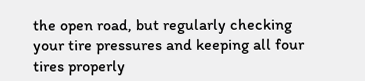the open road, but regularly checking your tire pressures and keeping all four tires properly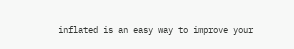inflated is an easy way to improve your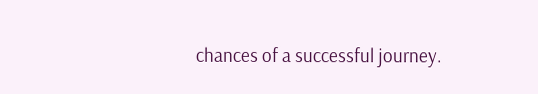chances of a successful journey.